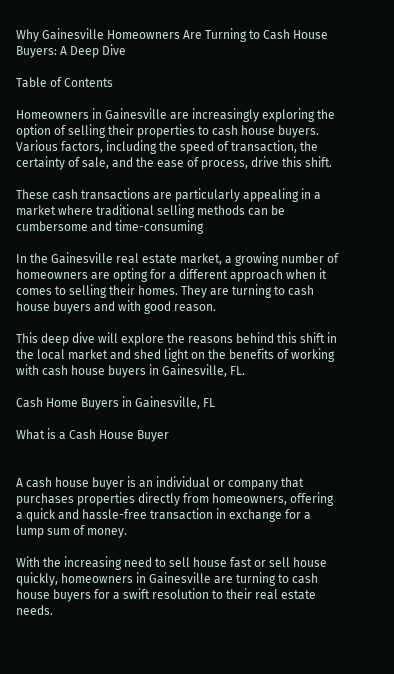Why Gainesville Homeowners Are Turning to Cash House Buyers: A Deep Dive

Table of Contents

Homeowners in Gainesville are increasingly exploring the option of selling their properties to cash house buyers. Various factors, including the speed of transaction, the certainty of sale, and the ease of process, drive this shift.

These cash transactions are particularly appealing in a market where traditional selling methods can be cumbersome and time-consuming

In the Gainesville real estate market, a growing number of homeowners are opting for a different approach when it comes to selling their homes. They are turning to cash house buyers and with good reason.

This deep dive will explore the reasons behind this shift in the local market and shed light on the benefits of working with cash house buyers in Gainesville, FL.

Cash Home Buyers in Gainesville, FL

What is a Cash House Buyer


A cash house buyer is an individual or company that purchases properties directly from homeowners, offering a quick and hassle-free transaction in exchange for a lump sum of money.

With the increasing need to sell house fast or sell house quickly, homeowners in Gainesville are turning to cash house buyers for a swift resolution to their real estate needs.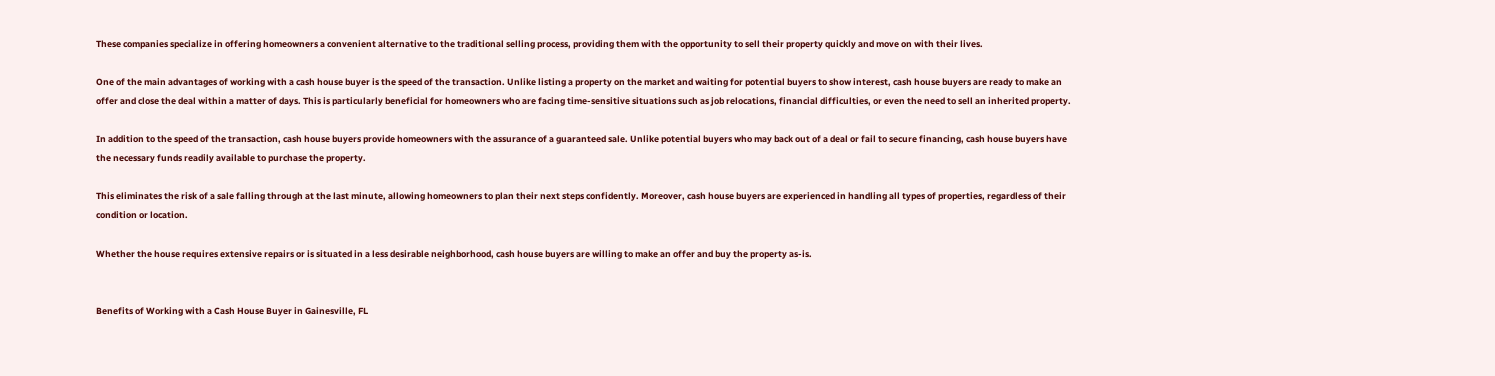These companies specialize in offering homeowners a convenient alternative to the traditional selling process, providing them with the opportunity to sell their property quickly and move on with their lives.

One of the main advantages of working with a cash house buyer is the speed of the transaction. Unlike listing a property on the market and waiting for potential buyers to show interest, cash house buyers are ready to make an offer and close the deal within a matter of days. This is particularly beneficial for homeowners who are facing time-sensitive situations such as job relocations, financial difficulties, or even the need to sell an inherited property.

In addition to the speed of the transaction, cash house buyers provide homeowners with the assurance of a guaranteed sale. Unlike potential buyers who may back out of a deal or fail to secure financing, cash house buyers have the necessary funds readily available to purchase the property.

This eliminates the risk of a sale falling through at the last minute, allowing homeowners to plan their next steps confidently. Moreover, cash house buyers are experienced in handling all types of properties, regardless of their condition or location.

Whether the house requires extensive repairs or is situated in a less desirable neighborhood, cash house buyers are willing to make an offer and buy the property as-is.


Benefits of Working with a Cash House Buyer in Gainesville, FL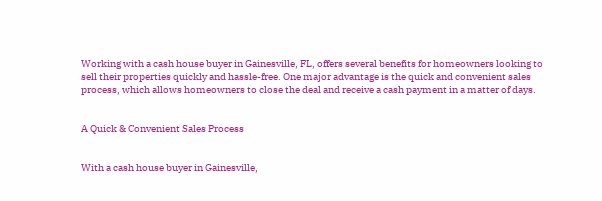Working with a cash house buyer in Gainesville, FL, offers several benefits for homeowners looking to sell their properties quickly and hassle-free. One major advantage is the quick and convenient sales process, which allows homeowners to close the deal and receive a cash payment in a matter of days.


A Quick & Convenient Sales Process


With a cash house buyer in Gainesville,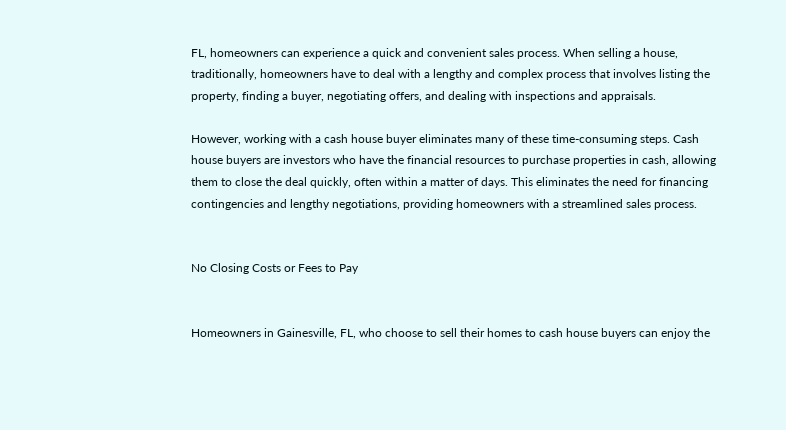FL, homeowners can experience a quick and convenient sales process. When selling a house, traditionally, homeowners have to deal with a lengthy and complex process that involves listing the property, finding a buyer, negotiating offers, and dealing with inspections and appraisals.

However, working with a cash house buyer eliminates many of these time-consuming steps. Cash house buyers are investors who have the financial resources to purchase properties in cash, allowing them to close the deal quickly, often within a matter of days. This eliminates the need for financing contingencies and lengthy negotiations, providing homeowners with a streamlined sales process.


No Closing Costs or Fees to Pay


Homeowners in Gainesville, FL, who choose to sell their homes to cash house buyers can enjoy the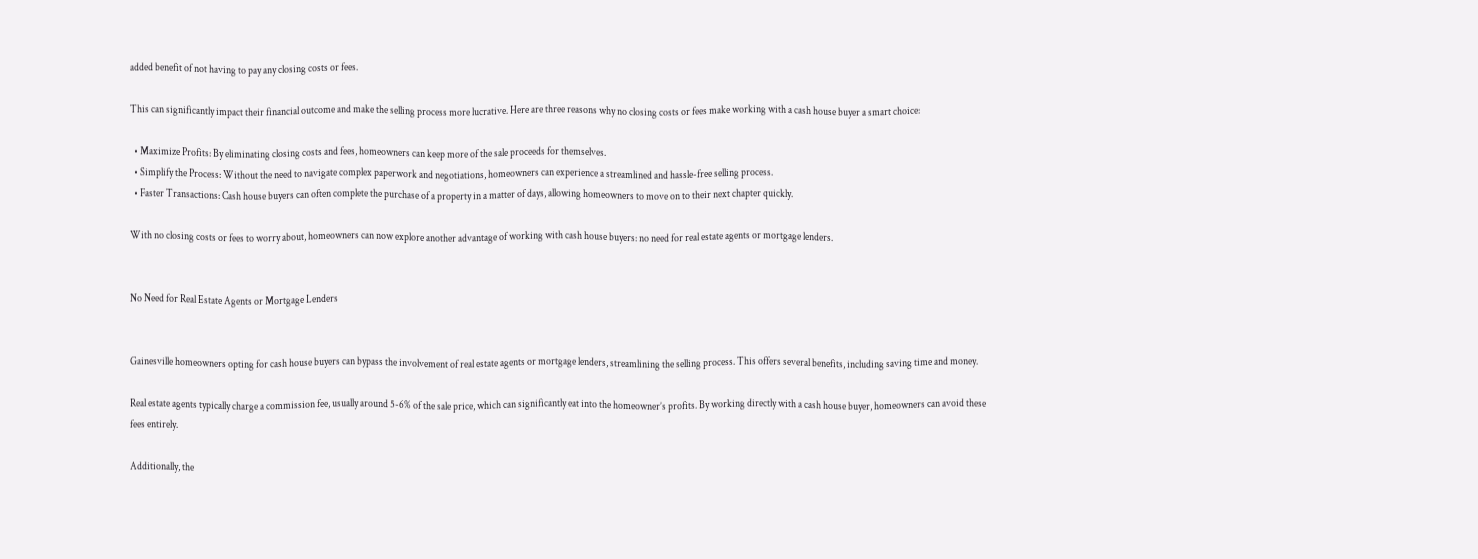added benefit of not having to pay any closing costs or fees.

This can significantly impact their financial outcome and make the selling process more lucrative. Here are three reasons why no closing costs or fees make working with a cash house buyer a smart choice:

  • Maximize Profits: By eliminating closing costs and fees, homeowners can keep more of the sale proceeds for themselves.
  • Simplify the Process: Without the need to navigate complex paperwork and negotiations, homeowners can experience a streamlined and hassle-free selling process.
  • Faster Transactions: Cash house buyers can often complete the purchase of a property in a matter of days, allowing homeowners to move on to their next chapter quickly.

With no closing costs or fees to worry about, homeowners can now explore another advantage of working with cash house buyers: no need for real estate agents or mortgage lenders.


No Need for Real Estate Agents or Mortgage Lenders


Gainesville homeowners opting for cash house buyers can bypass the involvement of real estate agents or mortgage lenders, streamlining the selling process. This offers several benefits, including saving time and money.

Real estate agents typically charge a commission fee, usually around 5-6% of the sale price, which can significantly eat into the homeowner’s profits. By working directly with a cash house buyer, homeowners can avoid these fees entirely.

Additionally, the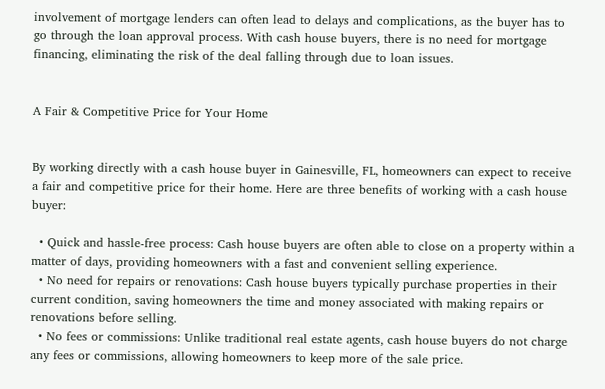involvement of mortgage lenders can often lead to delays and complications, as the buyer has to go through the loan approval process. With cash house buyers, there is no need for mortgage financing, eliminating the risk of the deal falling through due to loan issues.


A Fair & Competitive Price for Your Home


By working directly with a cash house buyer in Gainesville, FL, homeowners can expect to receive a fair and competitive price for their home. Here are three benefits of working with a cash house buyer:

  • Quick and hassle-free process: Cash house buyers are often able to close on a property within a matter of days, providing homeowners with a fast and convenient selling experience.
  • No need for repairs or renovations: Cash house buyers typically purchase properties in their current condition, saving homeowners the time and money associated with making repairs or renovations before selling.
  • No fees or commissions: Unlike traditional real estate agents, cash house buyers do not charge any fees or commissions, allowing homeowners to keep more of the sale price.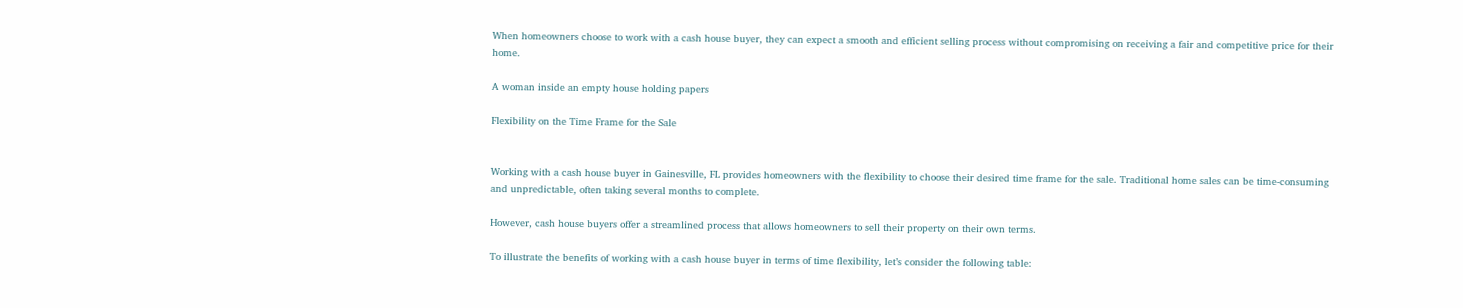When homeowners choose to work with a cash house buyer, they can expect a smooth and efficient selling process without compromising on receiving a fair and competitive price for their home.

A woman inside an empty house holding papers

Flexibility on the Time Frame for the Sale


Working with a cash house buyer in Gainesville, FL provides homeowners with the flexibility to choose their desired time frame for the sale. Traditional home sales can be time-consuming and unpredictable, often taking several months to complete.

However, cash house buyers offer a streamlined process that allows homeowners to sell their property on their own terms.

To illustrate the benefits of working with a cash house buyer in terms of time flexibility, let’s consider the following table: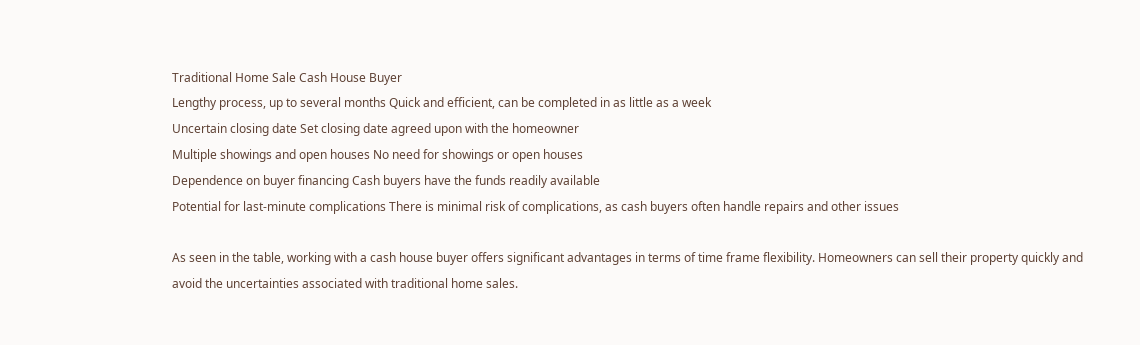Traditional Home Sale Cash House Buyer
Lengthy process, up to several months Quick and efficient, can be completed in as little as a week
Uncertain closing date Set closing date agreed upon with the homeowner
Multiple showings and open houses No need for showings or open houses
Dependence on buyer financing Cash buyers have the funds readily available
Potential for last-minute complications There is minimal risk of complications, as cash buyers often handle repairs and other issues

As seen in the table, working with a cash house buyer offers significant advantages in terms of time frame flexibility. Homeowners can sell their property quickly and avoid the uncertainties associated with traditional home sales.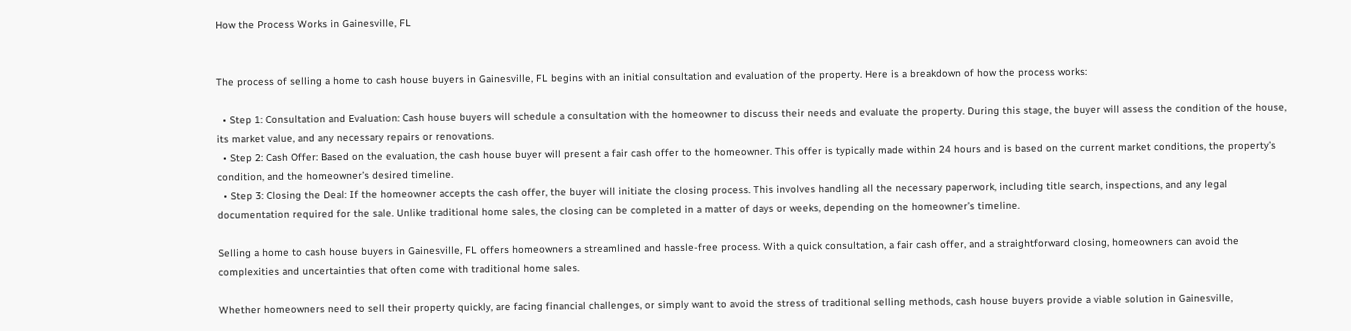How the Process Works in Gainesville, FL


The process of selling a home to cash house buyers in Gainesville, FL begins with an initial consultation and evaluation of the property. Here is a breakdown of how the process works:

  • Step 1: Consultation and Evaluation: Cash house buyers will schedule a consultation with the homeowner to discuss their needs and evaluate the property. During this stage, the buyer will assess the condition of the house, its market value, and any necessary repairs or renovations.
  • Step 2: Cash Offer: Based on the evaluation, the cash house buyer will present a fair cash offer to the homeowner. This offer is typically made within 24 hours and is based on the current market conditions, the property’s condition, and the homeowner’s desired timeline.
  • Step 3: Closing the Deal: If the homeowner accepts the cash offer, the buyer will initiate the closing process. This involves handling all the necessary paperwork, including title search, inspections, and any legal documentation required for the sale. Unlike traditional home sales, the closing can be completed in a matter of days or weeks, depending on the homeowner’s timeline.

Selling a home to cash house buyers in Gainesville, FL offers homeowners a streamlined and hassle-free process. With a quick consultation, a fair cash offer, and a straightforward closing, homeowners can avoid the complexities and uncertainties that often come with traditional home sales.

Whether homeowners need to sell their property quickly, are facing financial challenges, or simply want to avoid the stress of traditional selling methods, cash house buyers provide a viable solution in Gainesville,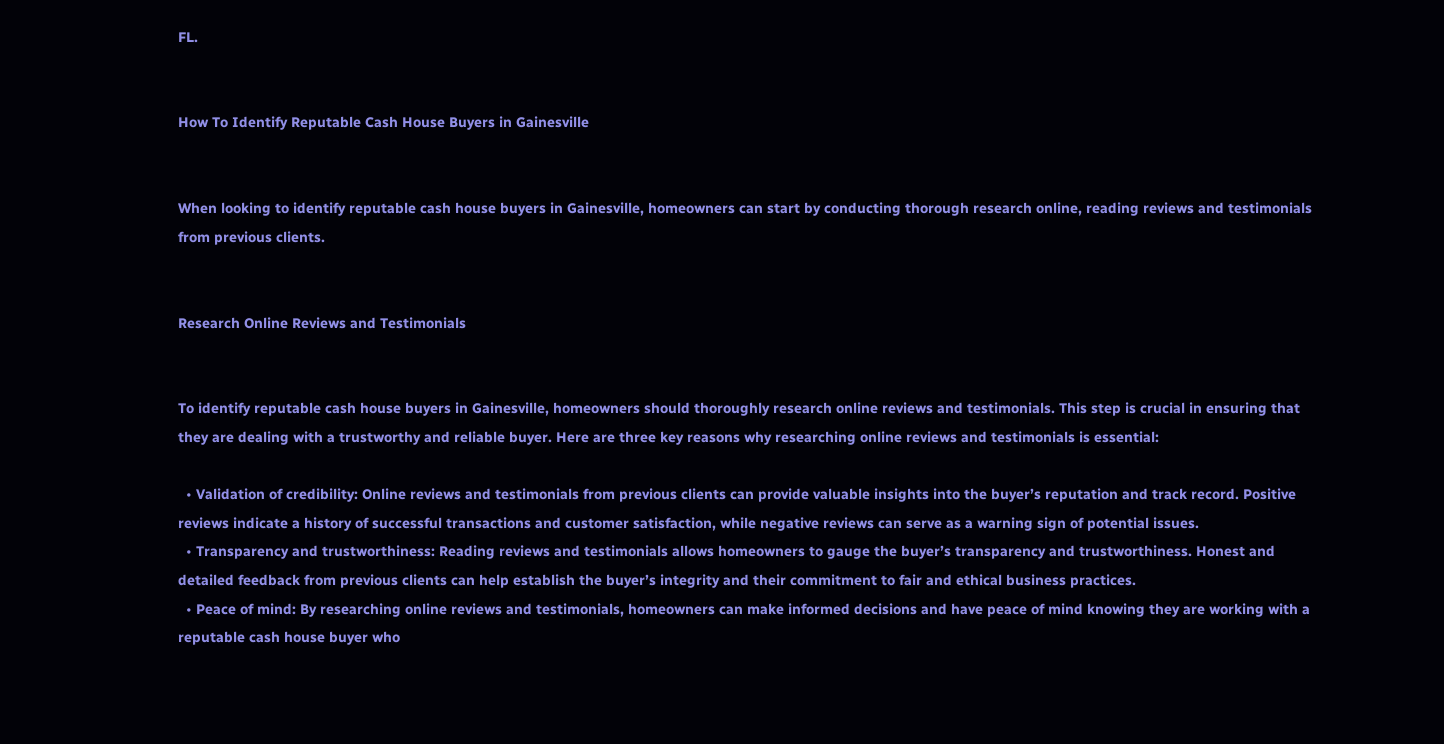FL.


How To Identify Reputable Cash House Buyers in Gainesville


When looking to identify reputable cash house buyers in Gainesville, homeowners can start by conducting thorough research online, reading reviews and testimonials from previous clients.


Research Online Reviews and Testimonials


To identify reputable cash house buyers in Gainesville, homeowners should thoroughly research online reviews and testimonials. This step is crucial in ensuring that they are dealing with a trustworthy and reliable buyer. Here are three key reasons why researching online reviews and testimonials is essential:

  • Validation of credibility: Online reviews and testimonials from previous clients can provide valuable insights into the buyer’s reputation and track record. Positive reviews indicate a history of successful transactions and customer satisfaction, while negative reviews can serve as a warning sign of potential issues.
  • Transparency and trustworthiness: Reading reviews and testimonials allows homeowners to gauge the buyer’s transparency and trustworthiness. Honest and detailed feedback from previous clients can help establish the buyer’s integrity and their commitment to fair and ethical business practices.
  • Peace of mind: By researching online reviews and testimonials, homeowners can make informed decisions and have peace of mind knowing they are working with a reputable cash house buyer who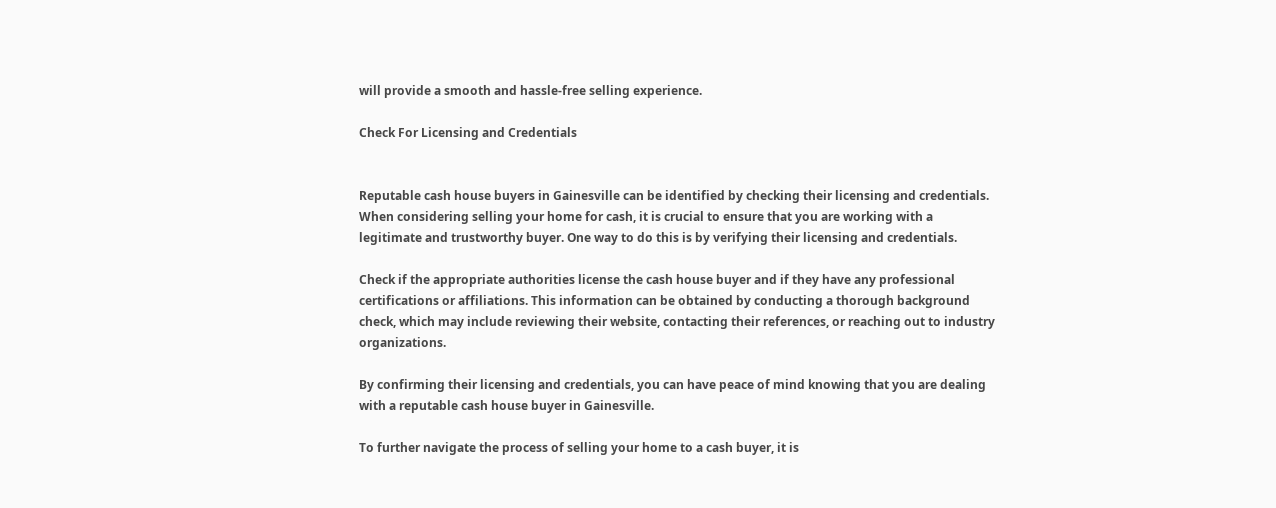will provide a smooth and hassle-free selling experience.

Check For Licensing and Credentials


Reputable cash house buyers in Gainesville can be identified by checking their licensing and credentials. When considering selling your home for cash, it is crucial to ensure that you are working with a legitimate and trustworthy buyer. One way to do this is by verifying their licensing and credentials.

Check if the appropriate authorities license the cash house buyer and if they have any professional certifications or affiliations. This information can be obtained by conducting a thorough background check, which may include reviewing their website, contacting their references, or reaching out to industry organizations.

By confirming their licensing and credentials, you can have peace of mind knowing that you are dealing with a reputable cash house buyer in Gainesville.

To further navigate the process of selling your home to a cash buyer, it is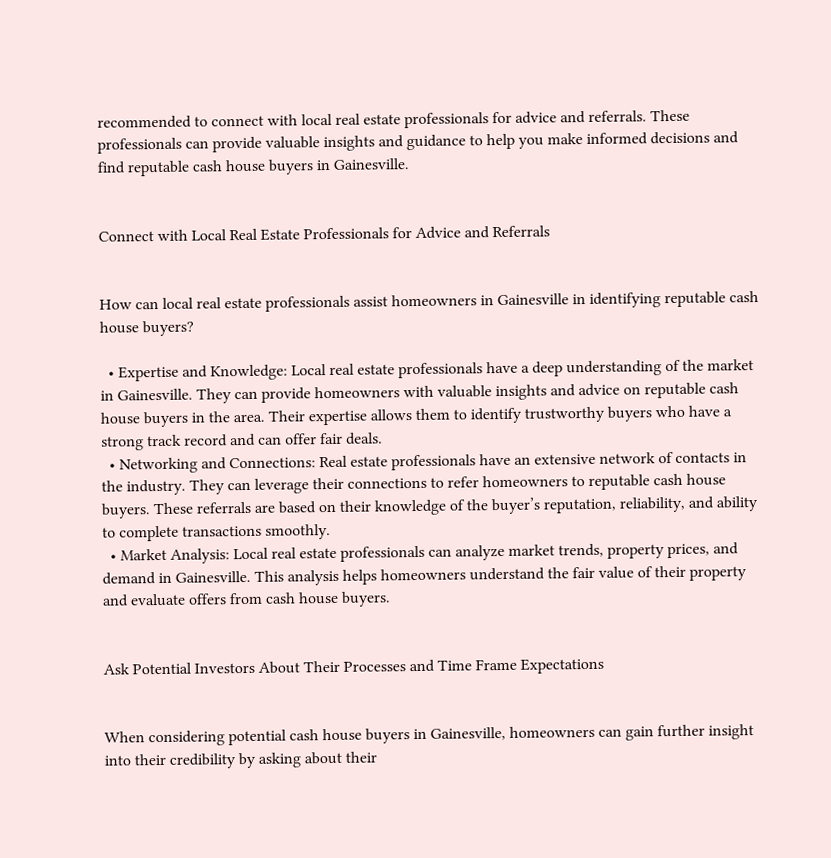recommended to connect with local real estate professionals for advice and referrals. These professionals can provide valuable insights and guidance to help you make informed decisions and find reputable cash house buyers in Gainesville.


Connect with Local Real Estate Professionals for Advice and Referrals


How can local real estate professionals assist homeowners in Gainesville in identifying reputable cash house buyers?

  • Expertise and Knowledge: Local real estate professionals have a deep understanding of the market in Gainesville. They can provide homeowners with valuable insights and advice on reputable cash house buyers in the area. Their expertise allows them to identify trustworthy buyers who have a strong track record and can offer fair deals.
  • Networking and Connections: Real estate professionals have an extensive network of contacts in the industry. They can leverage their connections to refer homeowners to reputable cash house buyers. These referrals are based on their knowledge of the buyer’s reputation, reliability, and ability to complete transactions smoothly.
  • Market Analysis: Local real estate professionals can analyze market trends, property prices, and demand in Gainesville. This analysis helps homeowners understand the fair value of their property and evaluate offers from cash house buyers.


Ask Potential Investors About Their Processes and Time Frame Expectations


When considering potential cash house buyers in Gainesville, homeowners can gain further insight into their credibility by asking about their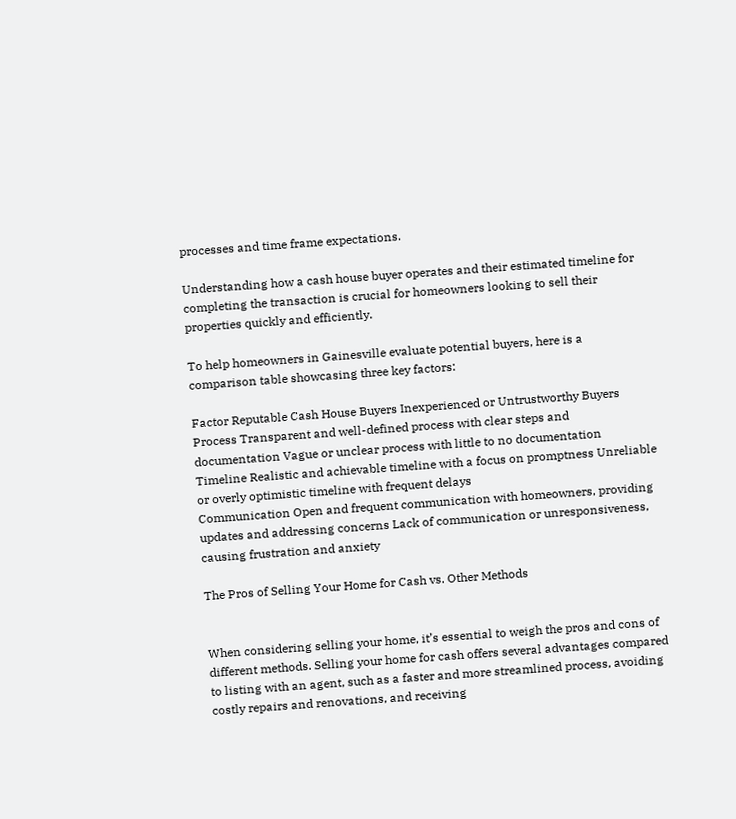processes and time frame expectations.

Understanding how a cash house buyer operates and their estimated timeline for completing the transaction is crucial for homeowners looking to sell their properties quickly and efficiently.

To help homeowners in Gainesville evaluate potential buyers, here is a comparison table showcasing three key factors:

Factor Reputable Cash House Buyers Inexperienced or Untrustworthy Buyers
Process Transparent and well-defined process with clear steps and documentation Vague or unclear process with little to no documentation
Timeline Realistic and achievable timeline with a focus on promptness Unreliable or overly optimistic timeline with frequent delays
Communication Open and frequent communication with homeowners, providing updates and addressing concerns Lack of communication or unresponsiveness, causing frustration and anxiety

The Pros of Selling Your Home for Cash vs. Other Methods


When considering selling your home, it’s essential to weigh the pros and cons of different methods. Selling your home for cash offers several advantages compared to listing with an agent, such as a faster and more streamlined process, avoiding costly repairs and renovations, and receiving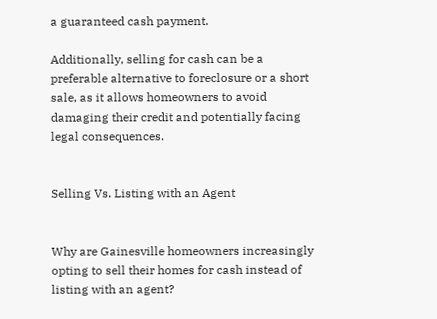a guaranteed cash payment.

Additionally, selling for cash can be a preferable alternative to foreclosure or a short sale, as it allows homeowners to avoid damaging their credit and potentially facing legal consequences.


Selling Vs. Listing with an Agent


Why are Gainesville homeowners increasingly opting to sell their homes for cash instead of listing with an agent?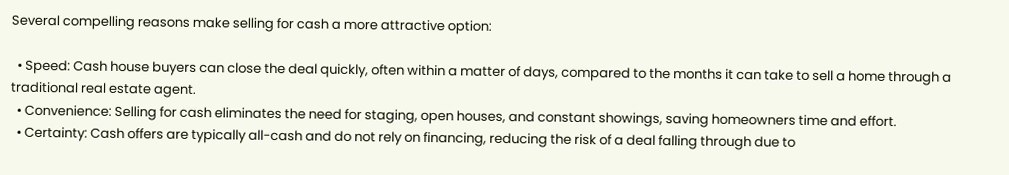Several compelling reasons make selling for cash a more attractive option:

  • Speed: Cash house buyers can close the deal quickly, often within a matter of days, compared to the months it can take to sell a home through a traditional real estate agent.
  • Convenience: Selling for cash eliminates the need for staging, open houses, and constant showings, saving homeowners time and effort.
  • Certainty: Cash offers are typically all-cash and do not rely on financing, reducing the risk of a deal falling through due to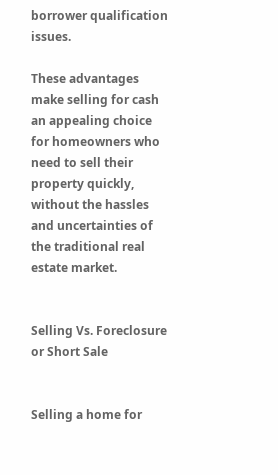borrower qualification issues.

These advantages make selling for cash an appealing choice for homeowners who need to sell their property quickly, without the hassles and uncertainties of the traditional real estate market.


Selling Vs. Foreclosure or Short Sale


Selling a home for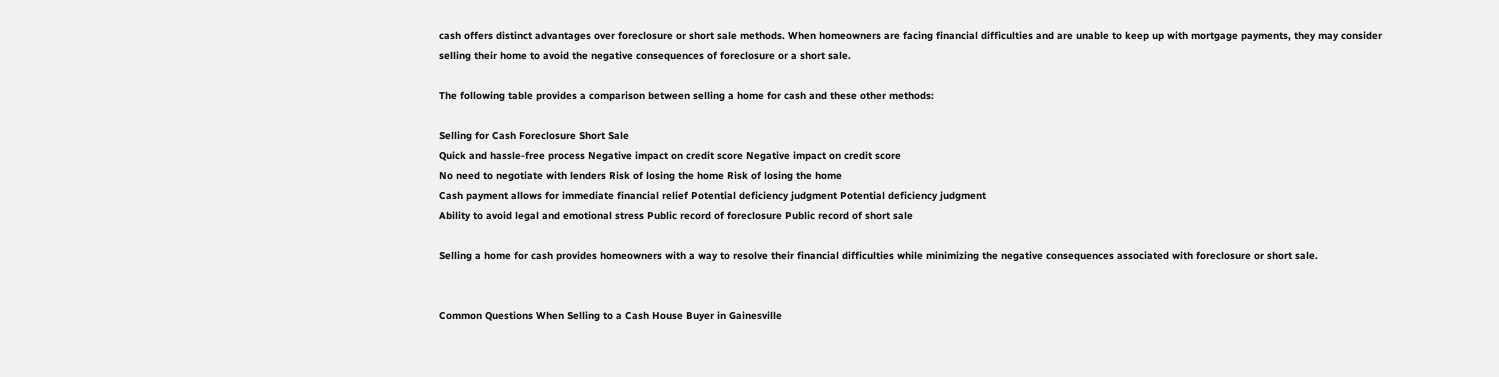cash offers distinct advantages over foreclosure or short sale methods. When homeowners are facing financial difficulties and are unable to keep up with mortgage payments, they may consider selling their home to avoid the negative consequences of foreclosure or a short sale.

The following table provides a comparison between selling a home for cash and these other methods:

Selling for Cash Foreclosure Short Sale
Quick and hassle-free process Negative impact on credit score Negative impact on credit score
No need to negotiate with lenders Risk of losing the home Risk of losing the home
Cash payment allows for immediate financial relief Potential deficiency judgment Potential deficiency judgment
Ability to avoid legal and emotional stress Public record of foreclosure Public record of short sale

Selling a home for cash provides homeowners with a way to resolve their financial difficulties while minimizing the negative consequences associated with foreclosure or short sale.


Common Questions When Selling to a Cash House Buyer in Gainesville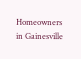Homeowners in Gainesville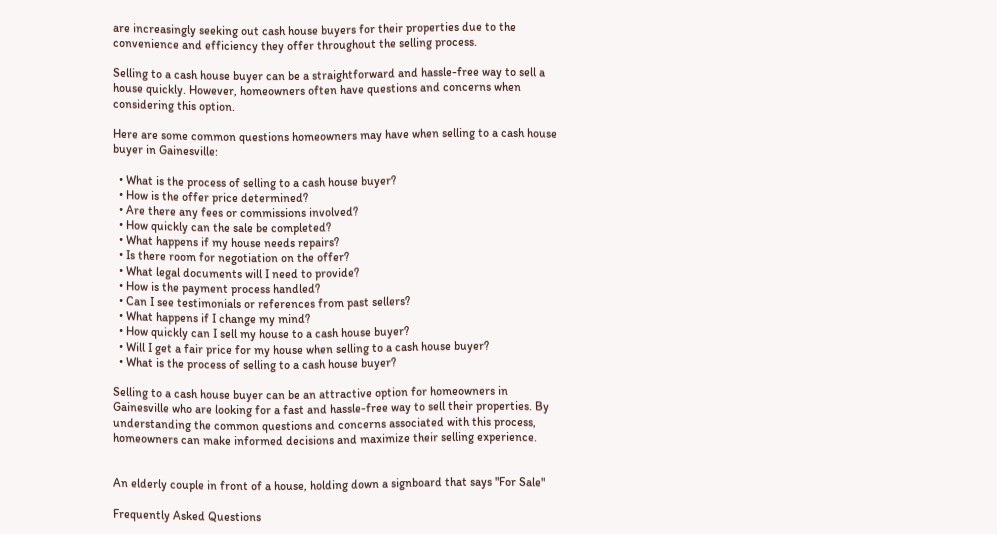are increasingly seeking out cash house buyers for their properties due to the convenience and efficiency they offer throughout the selling process.

Selling to a cash house buyer can be a straightforward and hassle-free way to sell a house quickly. However, homeowners often have questions and concerns when considering this option.

Here are some common questions homeowners may have when selling to a cash house buyer in Gainesville:

  • What is the process of selling to a cash house buyer?
  • How is the offer price determined?
  • Are there any fees or commissions involved?
  • How quickly can the sale be completed?
  • What happens if my house needs repairs?
  • Is there room for negotiation on the offer?
  • What legal documents will I need to provide?
  • How is the payment process handled?
  • Can I see testimonials or references from past sellers?
  • What happens if I change my mind?
  • How quickly can I sell my house to a cash house buyer?
  • Will I get a fair price for my house when selling to a cash house buyer?
  • What is the process of selling to a cash house buyer?

Selling to a cash house buyer can be an attractive option for homeowners in Gainesville who are looking for a fast and hassle-free way to sell their properties. By understanding the common questions and concerns associated with this process, homeowners can make informed decisions and maximize their selling experience.


An elderly couple in front of a house, holding down a signboard that says "For Sale"

Frequently Asked Questions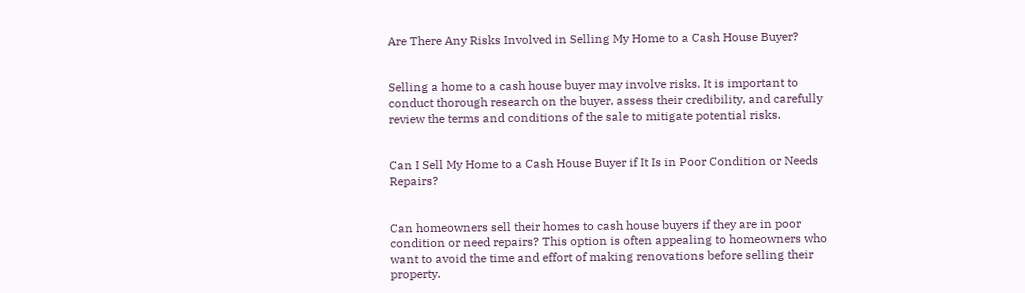Are There Any Risks Involved in Selling My Home to a Cash House Buyer?


Selling a home to a cash house buyer may involve risks. It is important to conduct thorough research on the buyer, assess their credibility, and carefully review the terms and conditions of the sale to mitigate potential risks.


Can I Sell My Home to a Cash House Buyer if It Is in Poor Condition or Needs Repairs?


Can homeowners sell their homes to cash house buyers if they are in poor condition or need repairs? This option is often appealing to homeowners who want to avoid the time and effort of making renovations before selling their property.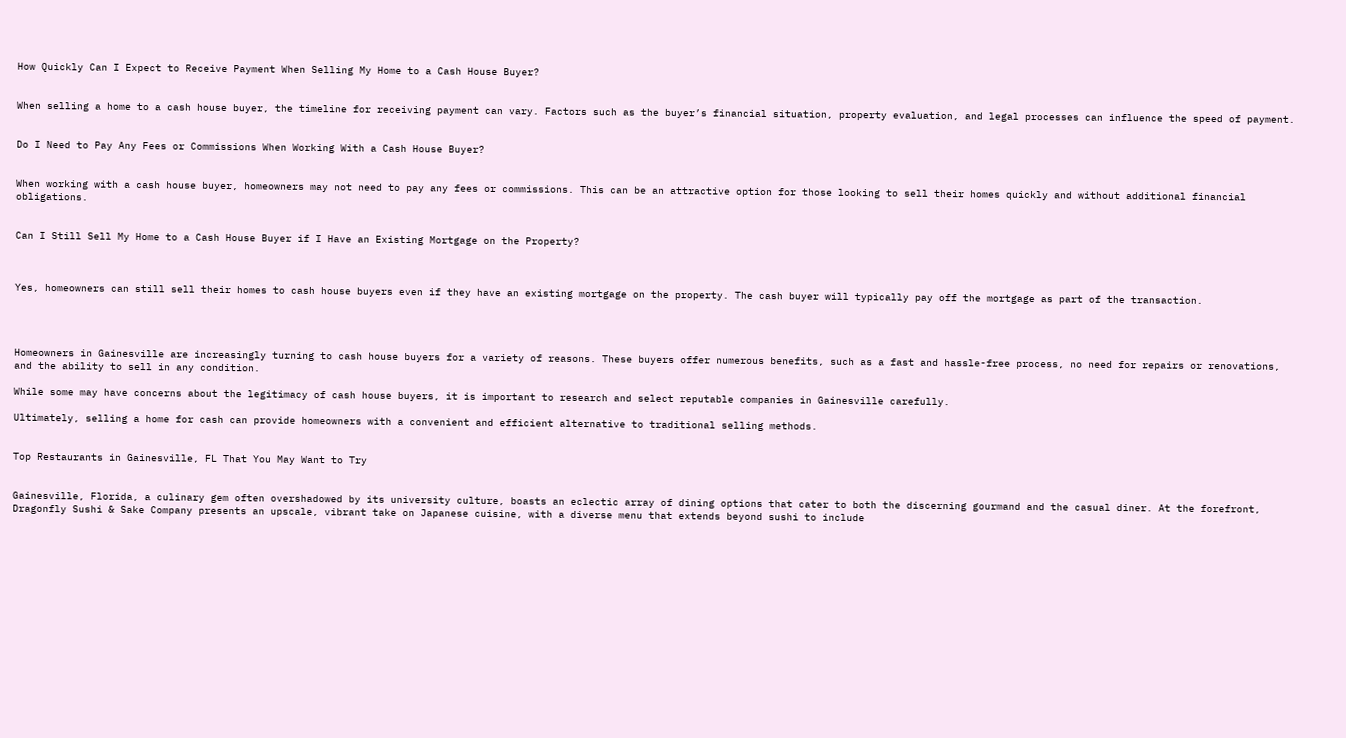How Quickly Can I Expect to Receive Payment When Selling My Home to a Cash House Buyer?


When selling a home to a cash house buyer, the timeline for receiving payment can vary. Factors such as the buyer’s financial situation, property evaluation, and legal processes can influence the speed of payment.


Do I Need to Pay Any Fees or Commissions When Working With a Cash House Buyer?


When working with a cash house buyer, homeowners may not need to pay any fees or commissions. This can be an attractive option for those looking to sell their homes quickly and without additional financial obligations.


Can I Still Sell My Home to a Cash House Buyer if I Have an Existing Mortgage on the Property?



Yes, homeowners can still sell their homes to cash house buyers even if they have an existing mortgage on the property. The cash buyer will typically pay off the mortgage as part of the transaction.




Homeowners in Gainesville are increasingly turning to cash house buyers for a variety of reasons. These buyers offer numerous benefits, such as a fast and hassle-free process, no need for repairs or renovations, and the ability to sell in any condition.

While some may have concerns about the legitimacy of cash house buyers, it is important to research and select reputable companies in Gainesville carefully.

Ultimately, selling a home for cash can provide homeowners with a convenient and efficient alternative to traditional selling methods.


Top Restaurants in Gainesville, FL That You May Want to Try


Gainesville, Florida, a culinary gem often overshadowed by its university culture, boasts an eclectic array of dining options that cater to both the discerning gourmand and the casual diner. At the forefront, Dragonfly Sushi & Sake Company presents an upscale, vibrant take on Japanese cuisine, with a diverse menu that extends beyond sushi to include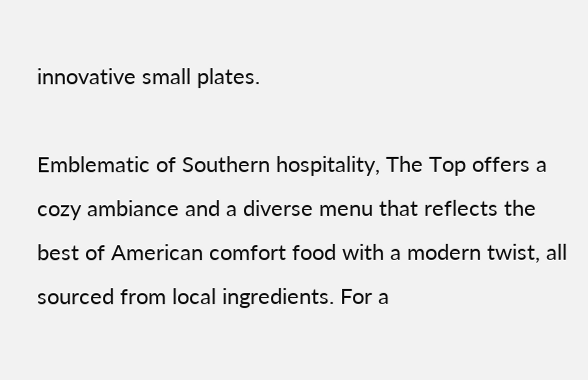innovative small plates.

Emblematic of Southern hospitality, The Top offers a cozy ambiance and a diverse menu that reflects the best of American comfort food with a modern twist, all sourced from local ingredients. For a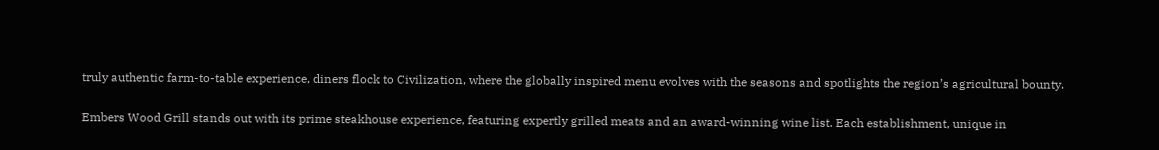truly authentic farm-to-table experience, diners flock to Civilization, where the globally inspired menu evolves with the seasons and spotlights the region’s agricultural bounty.

Embers Wood Grill stands out with its prime steakhouse experience, featuring expertly grilled meats and an award-winning wine list. Each establishment, unique in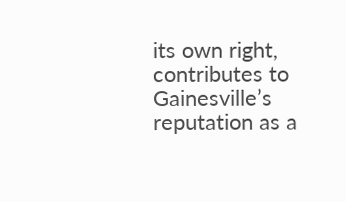its own right, contributes to Gainesville’s reputation as a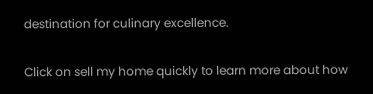destination for culinary excellence.

Click on sell my home quickly to learn more about how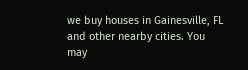we buy houses in Gainesville, FL and other nearby cities. You may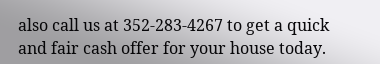also call us at 352-283-4267 to get a quick and fair cash offer for your house today.